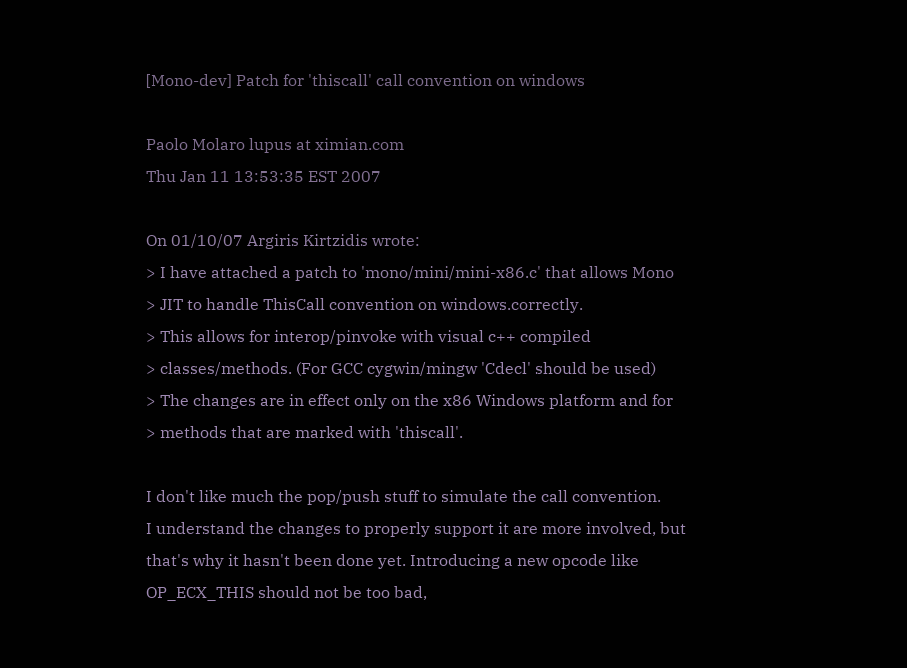[Mono-dev] Patch for 'thiscall' call convention on windows

Paolo Molaro lupus at ximian.com
Thu Jan 11 13:53:35 EST 2007

On 01/10/07 Argiris Kirtzidis wrote:
> I have attached a patch to 'mono/mini/mini-x86.c' that allows Mono
> JIT to handle ThisCall convention on windows.correctly.
> This allows for interop/pinvoke with visual c++ compiled
> classes/methods. (For GCC cygwin/mingw 'Cdecl' should be used)
> The changes are in effect only on the x86 Windows platform and for
> methods that are marked with 'thiscall'.

I don't like much the pop/push stuff to simulate the call convention.
I understand the changes to properly support it are more involved, but
that's why it hasn't been done yet. Introducing a new opcode like
OP_ECX_THIS should not be too bad,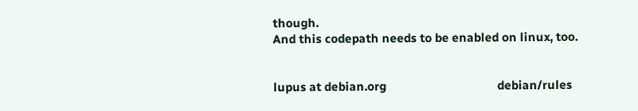though.
And this codepath needs to be enabled on linux, too.


lupus at debian.org                                     debian/rules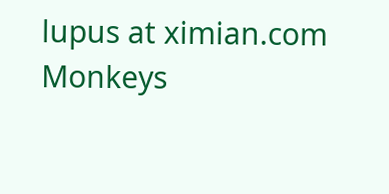lupus at ximian.com                             Monkeys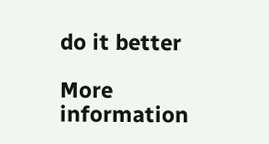do it better

More information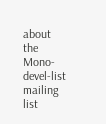about the Mono-devel-list mailing list